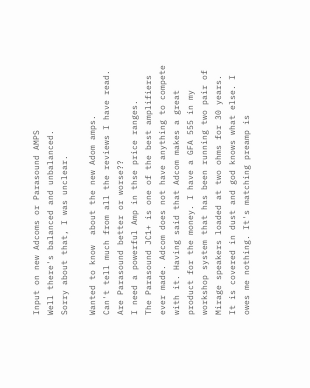Input on new Adcoms or Parasound AMPS
Well there's balanced and unbalanced.
Sorry about that, I was unclear.

Wanted to know  about the new Adom amps.
Can't tell much from all the reviews I have read.
Are Parasound better or worse??
I need a powerful Amp in thse price ranges.
The Parasound JC1+ is one of the best amplifiers ever made. Adcom does not have anything to compete with it. Having said that Adcom makes a great product for the money. I have a GFA 555 in my workshop system that has been running two pair of Mirage speakers loaded at two ohms for 30 years. It is covered in dust and god knows what else. I owes me nothing. It's matching preamp is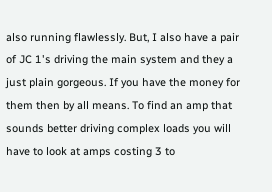also running flawlessly. But, I also have a pair of JC 1's driving the main system and they a just plain gorgeous. If you have the money for them then by all means. To find an amp that sounds better driving complex loads you will have to look at amps costing 3 to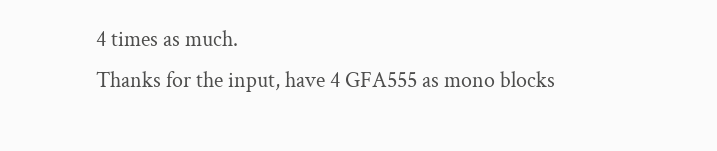4 times as much.
Thanks for the input, have 4 GFA555 as mono blocks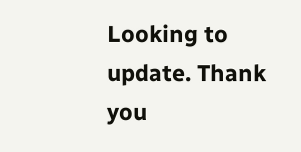Looking to update. Thank you